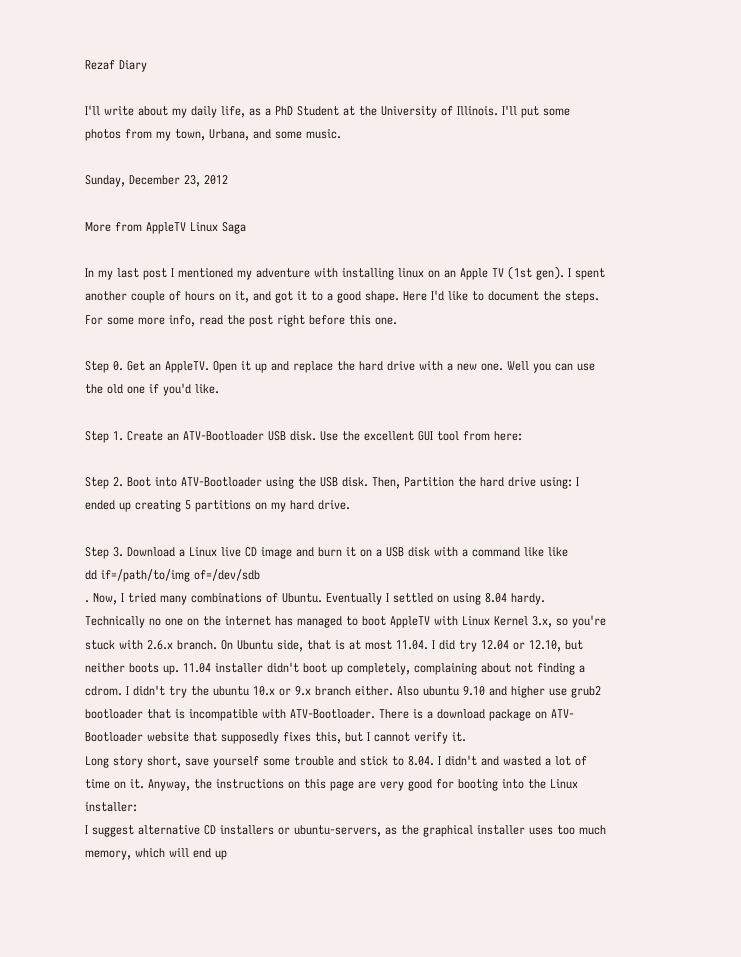Rezaf Diary

I'll write about my daily life, as a PhD Student at the University of Illinois. I'll put some photos from my town, Urbana, and some music.

Sunday, December 23, 2012

More from AppleTV Linux Saga

In my last post I mentioned my adventure with installing linux on an Apple TV (1st gen). I spent another couple of hours on it, and got it to a good shape. Here I'd like to document the steps. For some more info, read the post right before this one.

Step 0. Get an AppleTV. Open it up and replace the hard drive with a new one. Well you can use the old one if you'd like.

Step 1. Create an ATV-Bootloader USB disk. Use the excellent GUI tool from here:

Step 2. Boot into ATV-Bootloader using the USB disk. Then, Partition the hard drive using: I ended up creating 5 partitions on my hard drive.

Step 3. Download a Linux live CD image and burn it on a USB disk with a command like like
dd if=/path/to/img of=/dev/sdb
. Now, I tried many combinations of Ubuntu. Eventually I settled on using 8.04 hardy. Technically no one on the internet has managed to boot AppleTV with Linux Kernel 3.x, so you're stuck with 2.6.x branch. On Ubuntu side, that is at most 11.04. I did try 12.04 or 12.10, but neither boots up. 11.04 installer didn't boot up completely, complaining about not finding a cdrom. I didn't try the ubuntu 10.x or 9.x branch either. Also ubuntu 9.10 and higher use grub2 bootloader that is incompatible with ATV-Bootloader. There is a download package on ATV-Bootloader website that supposedly fixes this, but I cannot verify it.
Long story short, save yourself some trouble and stick to 8.04. I didn't and wasted a lot of time on it. Anyway, the instructions on this page are very good for booting into the Linux installer:
I suggest alternative CD installers or ubuntu-servers, as the graphical installer uses too much memory, which will end up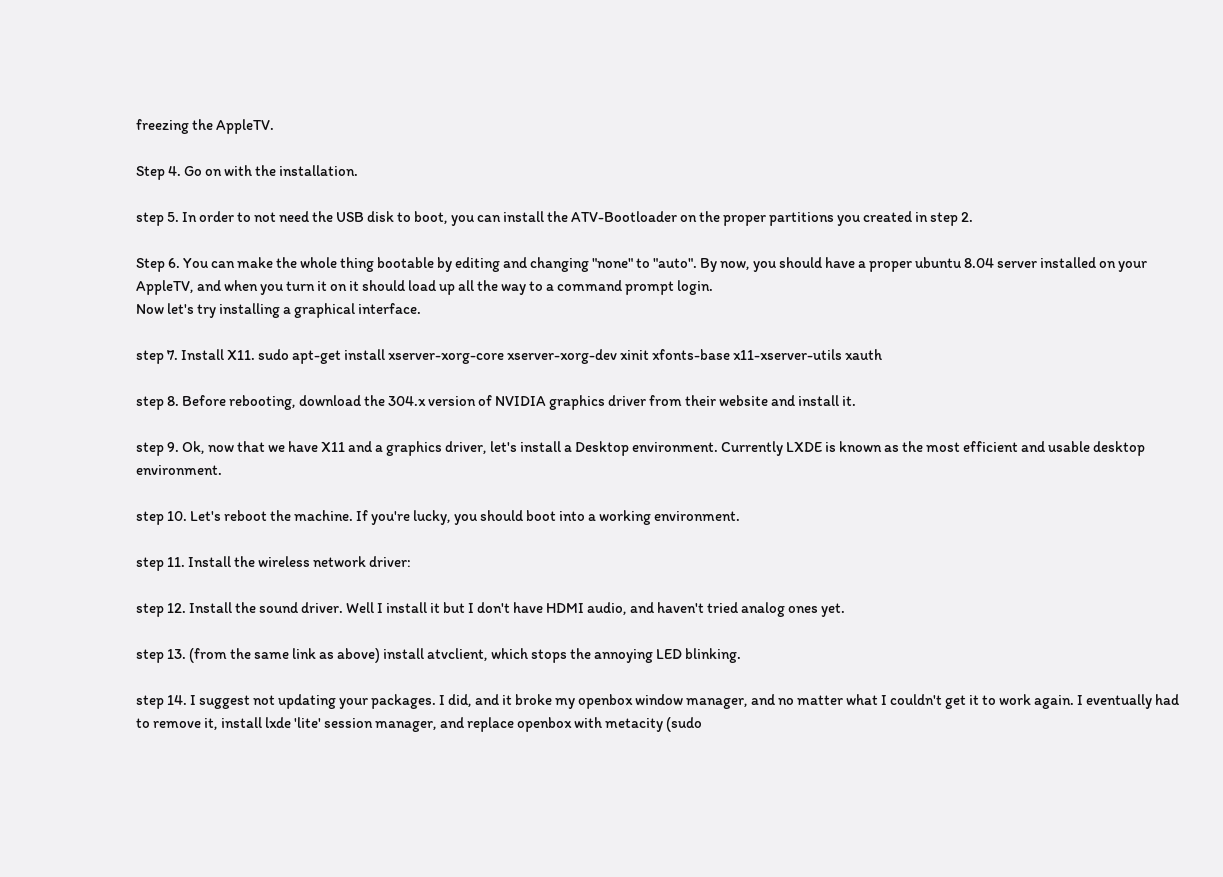freezing the AppleTV.

Step 4. Go on with the installation.

step 5. In order to not need the USB disk to boot, you can install the ATV-Bootloader on the proper partitions you created in step 2.

Step 6. You can make the whole thing bootable by editing and changing "none" to "auto". By now, you should have a proper ubuntu 8.04 server installed on your AppleTV, and when you turn it on it should load up all the way to a command prompt login.
Now let's try installing a graphical interface.

step 7. Install X11. sudo apt-get install xserver-xorg-core xserver-xorg-dev xinit xfonts-base x11-xserver-utils xauth

step 8. Before rebooting, download the 304.x version of NVIDIA graphics driver from their website and install it.

step 9. Ok, now that we have X11 and a graphics driver, let's install a Desktop environment. Currently LXDE is known as the most efficient and usable desktop environment.

step 10. Let's reboot the machine. If you're lucky, you should boot into a working environment.

step 11. Install the wireless network driver:

step 12. Install the sound driver. Well I install it but I don't have HDMI audio, and haven't tried analog ones yet.

step 13. (from the same link as above) install atvclient, which stops the annoying LED blinking.

step 14. I suggest not updating your packages. I did, and it broke my openbox window manager, and no matter what I couldn't get it to work again. I eventually had to remove it, install lxde 'lite' session manager, and replace openbox with metacity (sudo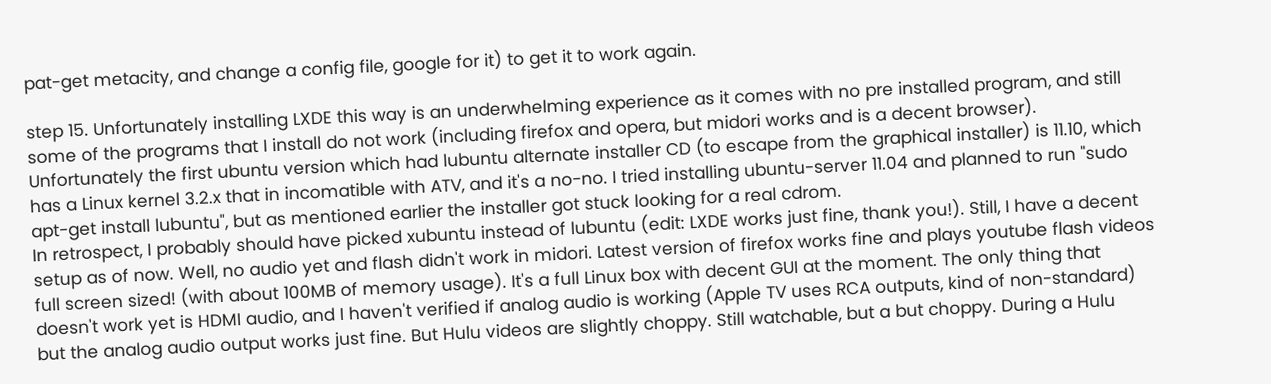pat-get metacity, and change a config file, google for it) to get it to work again.

step 15. Unfortunately installing LXDE this way is an underwhelming experience as it comes with no pre installed program, and still some of the programs that I install do not work (including firefox and opera, but midori works and is a decent browser).
Unfortunately the first ubuntu version which had lubuntu alternate installer CD (to escape from the graphical installer) is 11.10, which has a Linux kernel 3.2.x that in incomatible with ATV, and it's a no-no. I tried installing ubuntu-server 11.04 and planned to run "sudo apt-get install lubuntu", but as mentioned earlier the installer got stuck looking for a real cdrom.
In retrospect, I probably should have picked xubuntu instead of lubuntu (edit: LXDE works just fine, thank you!). Still, I have a decent setup as of now. Well, no audio yet and flash didn't work in midori. Latest version of firefox works fine and plays youtube flash videos full screen sized! (with about 100MB of memory usage). It's a full Linux box with decent GUI at the moment. The only thing that doesn't work yet is HDMI audio, and I haven't verified if analog audio is working (Apple TV uses RCA outputs, kind of non-standard) but the analog audio output works just fine. But Hulu videos are slightly choppy. Still watchable, but a but choppy. During a Hulu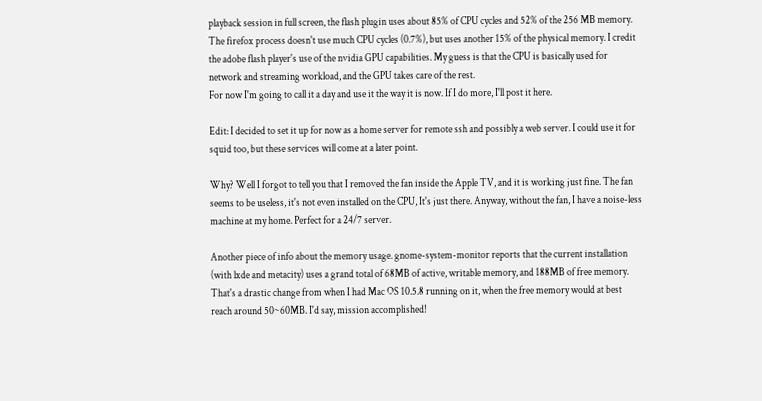playback session in full screen, the flash plugin uses about 85% of CPU cycles and 52% of the 256 MB memory. The firefox process doesn't use much CPU cycles (0.7%), but uses another 15% of the physical memory. I credit the adobe flash player's use of the nvidia GPU capabilities. My guess is that the CPU is basically used for network and streaming workload, and the GPU takes care of the rest.
For now I'm going to call it a day and use it the way it is now. If I do more, I'll post it here.

Edit: I decided to set it up for now as a home server for remote ssh and possibly a web server. I could use it for squid too, but these services will come at a later point.

Why? Well I forgot to tell you that I removed the fan inside the Apple TV, and it is working just fine. The fan seems to be useless, it's not even installed on the CPU, It's just there. Anyway, without the fan, I have a noise-less machine at my home. Perfect for a 24/7 server.

Another piece of info about the memory usage. gnome-system-monitor reports that the current installation (with lxde and metacity) uses a grand total of 68MB of active, writable memory, and 188MB of free memory. That's a drastic change from when I had Mac OS 10.5.8 running on it, when the free memory would at best reach around 50~60MB. I'd say, mission accomplished!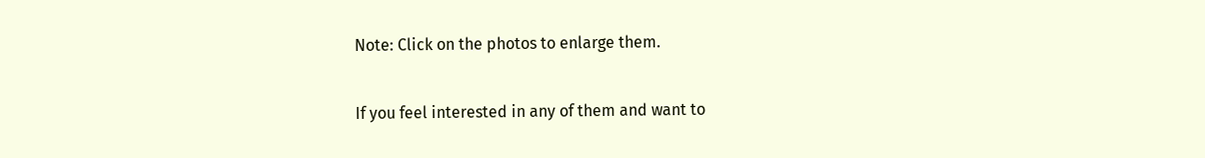Note: Click on the photos to enlarge them.

If you feel interested in any of them and want to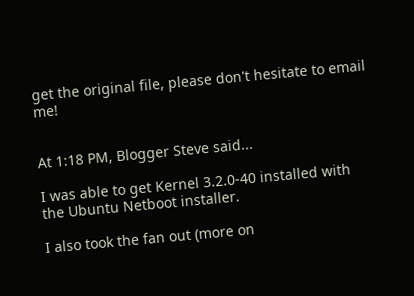get the original file, please don't hesitate to email me!


At 1:18 PM, Blogger Steve said...

I was able to get Kernel 3.2.0-40 installed with the Ubuntu Netboot installer.

I also took the fan out (more on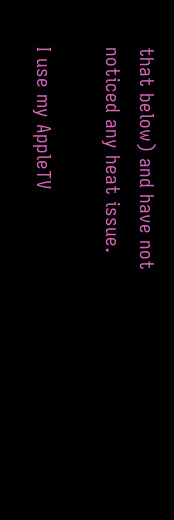that below) and have not noticed any heat issue.

I use my AppleTV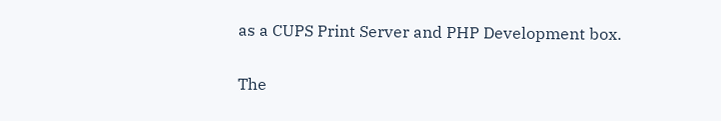as a CUPS Print Server and PHP Development box.

The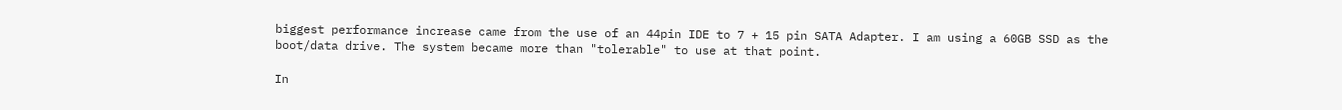biggest performance increase came from the use of an 44pin IDE to 7 + 15 pin SATA Adapter. I am using a 60GB SSD as the boot/data drive. The system became more than "tolerable" to use at that point.

In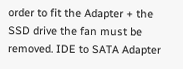order to fit the Adapter + the SSD drive the fan must be removed. IDE to SATA Adapter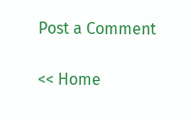Post a Comment

<< Home